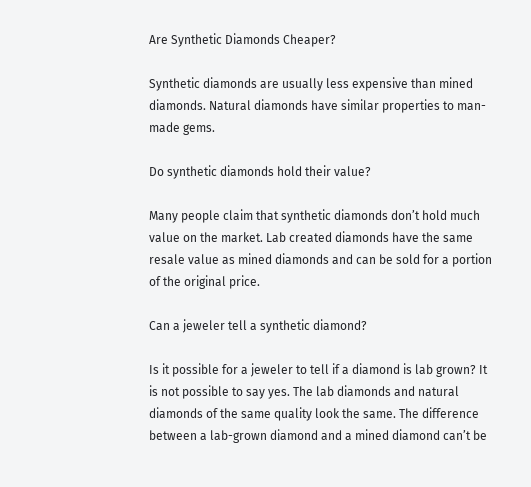Are Synthetic Diamonds Cheaper?

Synthetic diamonds are usually less expensive than mined diamonds. Natural diamonds have similar properties to man-made gems.

Do synthetic diamonds hold their value?

Many people claim that synthetic diamonds don’t hold much value on the market. Lab created diamonds have the same resale value as mined diamonds and can be sold for a portion of the original price.

Can a jeweler tell a synthetic diamond?

Is it possible for a jeweler to tell if a diamond is lab grown? It is not possible to say yes. The lab diamonds and natural diamonds of the same quality look the same. The difference between a lab-grown diamond and a mined diamond can’t be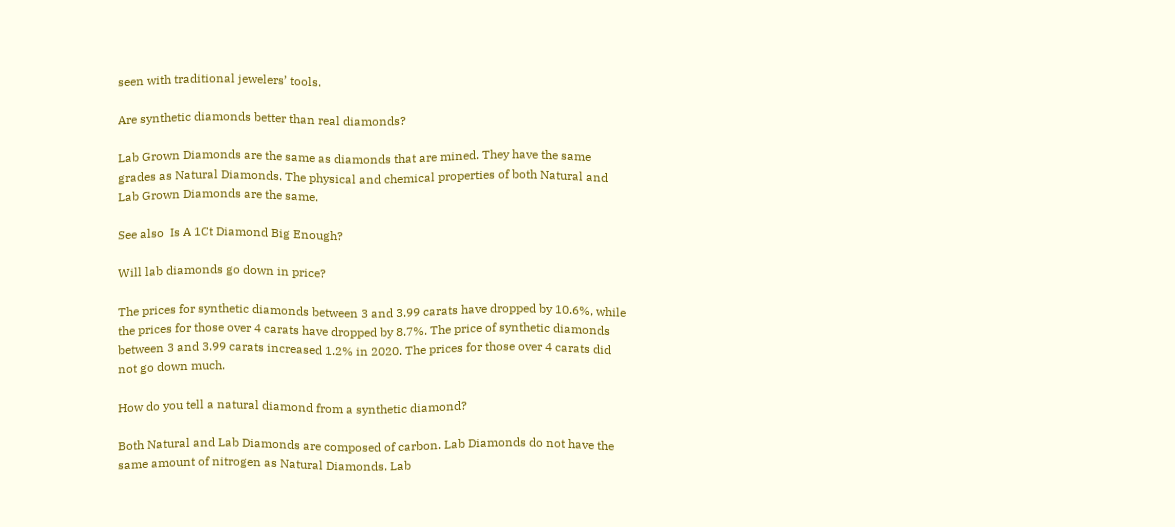seen with traditional jewelers’ tools.

Are synthetic diamonds better than real diamonds?

Lab Grown Diamonds are the same as diamonds that are mined. They have the same grades as Natural Diamonds. The physical and chemical properties of both Natural and Lab Grown Diamonds are the same.

See also  Is A 1Ct Diamond Big Enough?

Will lab diamonds go down in price?

The prices for synthetic diamonds between 3 and 3.99 carats have dropped by 10.6%, while the prices for those over 4 carats have dropped by 8.7%. The price of synthetic diamonds between 3 and 3.99 carats increased 1.2% in 2020. The prices for those over 4 carats did not go down much.

How do you tell a natural diamond from a synthetic diamond?

Both Natural and Lab Diamonds are composed of carbon. Lab Diamonds do not have the same amount of nitrogen as Natural Diamonds. Lab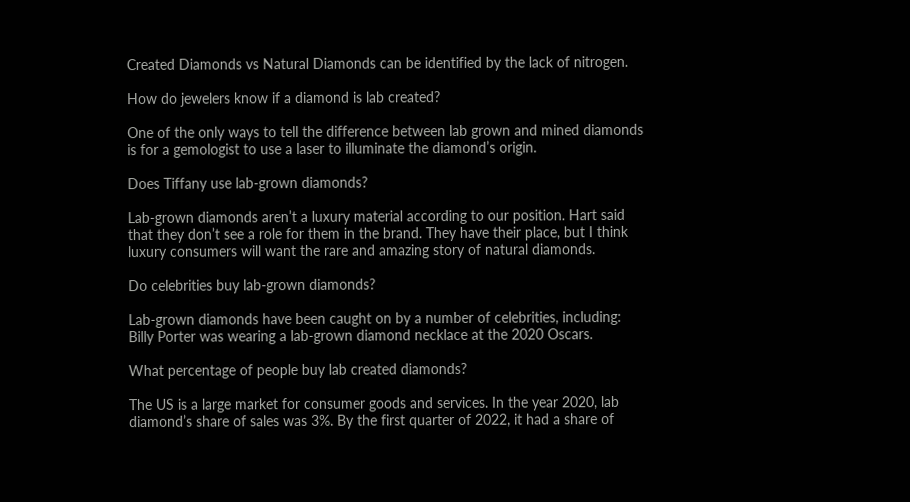Created Diamonds vs Natural Diamonds can be identified by the lack of nitrogen.

How do jewelers know if a diamond is lab created?

One of the only ways to tell the difference between lab grown and mined diamonds is for a gemologist to use a laser to illuminate the diamond’s origin.

Does Tiffany use lab-grown diamonds?

Lab-grown diamonds aren’t a luxury material according to our position. Hart said that they don’t see a role for them in the brand. They have their place, but I think luxury consumers will want the rare and amazing story of natural diamonds.

Do celebrities buy lab-grown diamonds?

Lab-grown diamonds have been caught on by a number of celebrities, including: Billy Porter was wearing a lab-grown diamond necklace at the 2020 Oscars.

What percentage of people buy lab created diamonds?

The US is a large market for consumer goods and services. In the year 2020, lab diamond’s share of sales was 3%. By the first quarter of 2022, it had a share of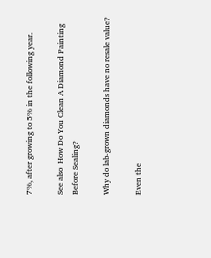7%, after growing to 5% in the following year.

See also  How Do You Clean A Diamond Painting Before Sealing?

Why do lab-grown diamonds have no resale value?

Even the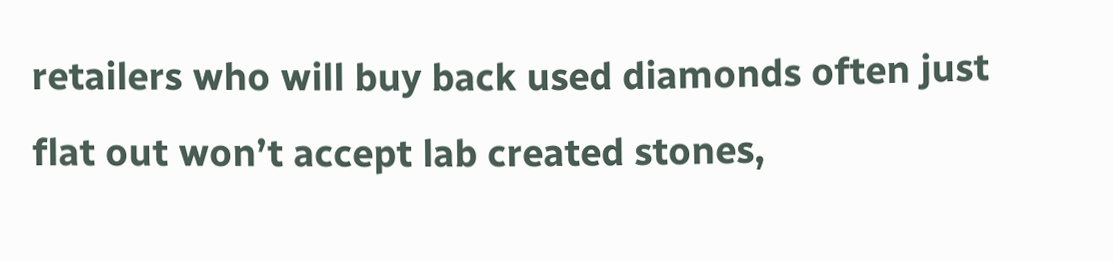retailers who will buy back used diamonds often just flat out won’t accept lab created stones,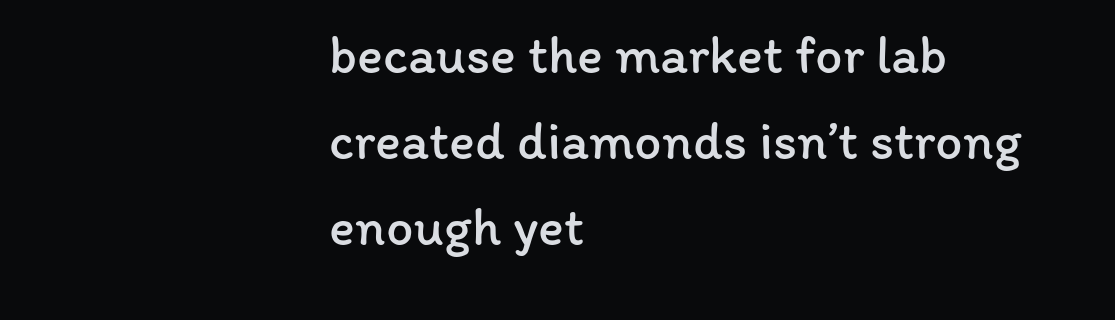because the market for lab created diamonds isn’t strong enough yet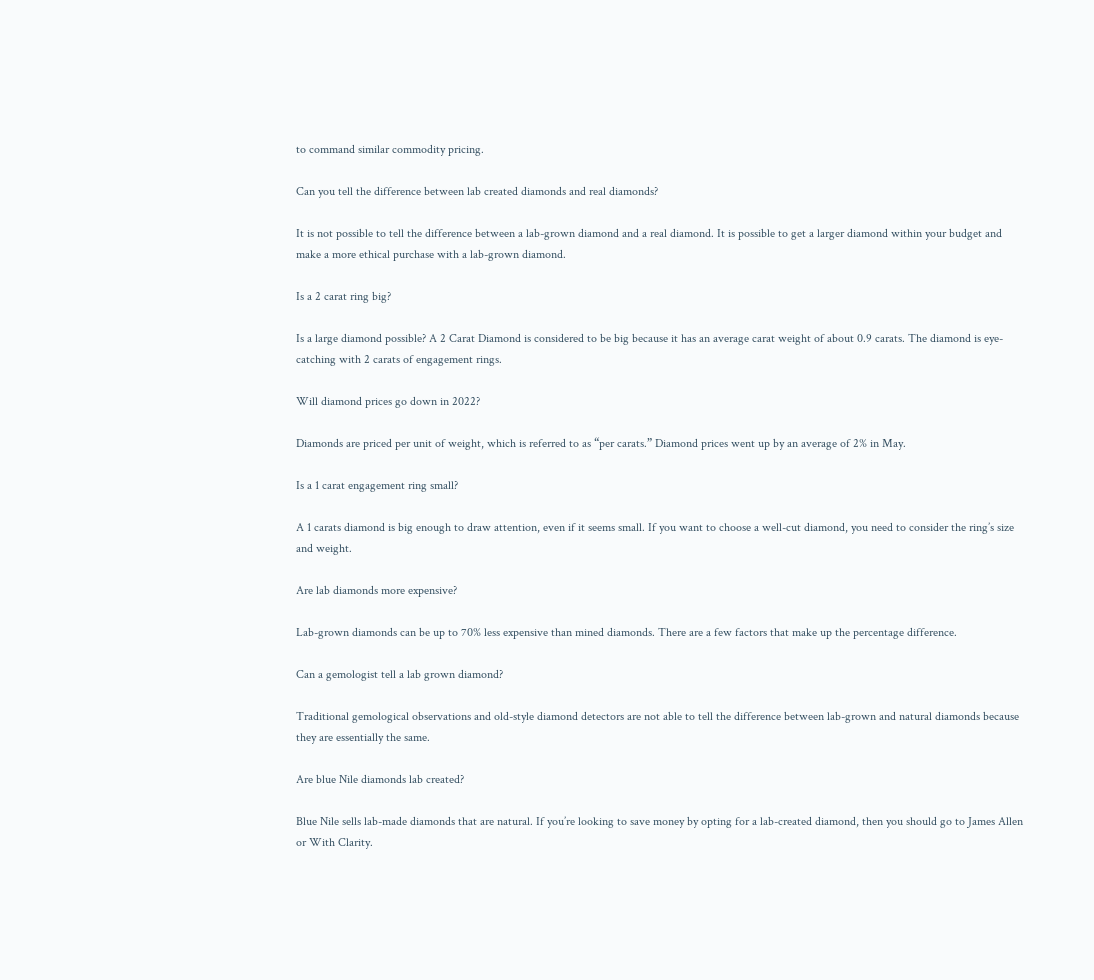to command similar commodity pricing.

Can you tell the difference between lab created diamonds and real diamonds?

It is not possible to tell the difference between a lab-grown diamond and a real diamond. It is possible to get a larger diamond within your budget and make a more ethical purchase with a lab-grown diamond.

Is a 2 carat ring big?

Is a large diamond possible? A 2 Carat Diamond is considered to be big because it has an average carat weight of about 0.9 carats. The diamond is eye-catching with 2 carats of engagement rings.

Will diamond prices go down in 2022?

Diamonds are priced per unit of weight, which is referred to as “per carats.” Diamond prices went up by an average of 2% in May.

Is a 1 carat engagement ring small?

A 1 carats diamond is big enough to draw attention, even if it seems small. If you want to choose a well-cut diamond, you need to consider the ring’s size and weight.

Are lab diamonds more expensive?

Lab-grown diamonds can be up to 70% less expensive than mined diamonds. There are a few factors that make up the percentage difference.

Can a gemologist tell a lab grown diamond?

Traditional gemological observations and old-style diamond detectors are not able to tell the difference between lab-grown and natural diamonds because they are essentially the same.

Are blue Nile diamonds lab created?

Blue Nile sells lab-made diamonds that are natural. If you’re looking to save money by opting for a lab-created diamond, then you should go to James Allen or With Clarity.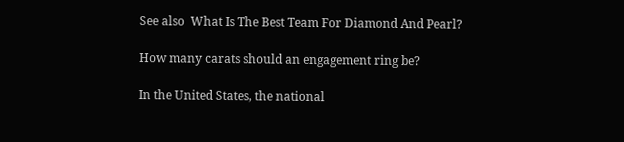See also  What Is The Best Team For Diamond And Pearl?

How many carats should an engagement ring be?

In the United States, the national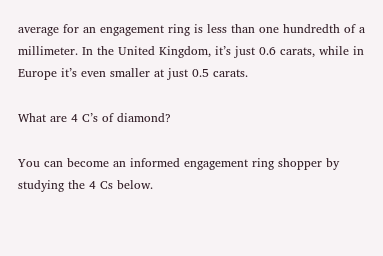average for an engagement ring is less than one hundredth of a millimeter. In the United Kingdom, it’s just 0.6 carats, while in Europe it’s even smaller at just 0.5 carats.

What are 4 C’s of diamond?

You can become an informed engagement ring shopper by studying the 4 Cs below.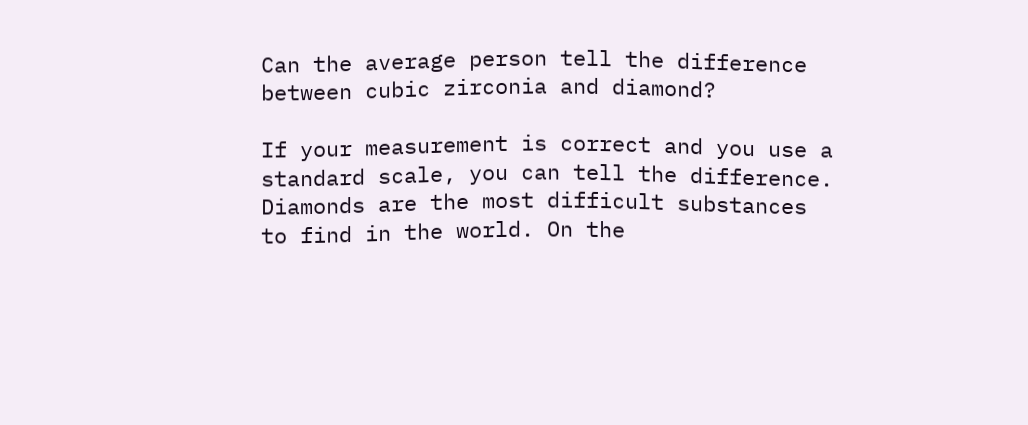Can the average person tell the difference between cubic zirconia and diamond?

If your measurement is correct and you use a standard scale, you can tell the difference. Diamonds are the most difficult substances to find in the world. On the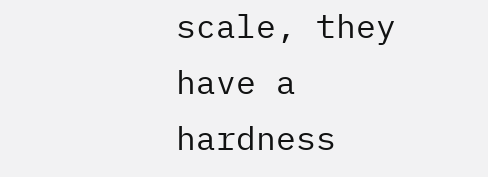scale, they have a hardness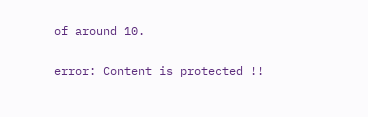of around 10.

error: Content is protected !!